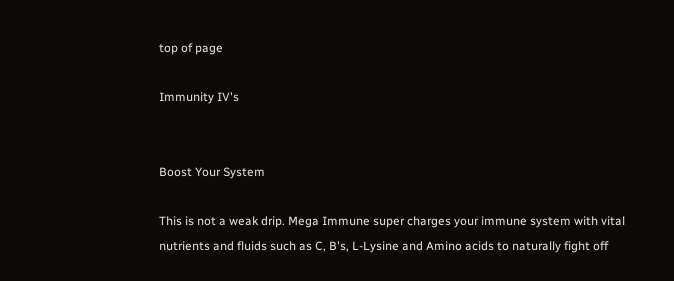top of page

Immunity IV's


Boost Your System

This is not a weak drip. Mega Immune super charges your immune system with vital nutrients and fluids such as C, B's, L-Lysine and Amino acids to naturally fight off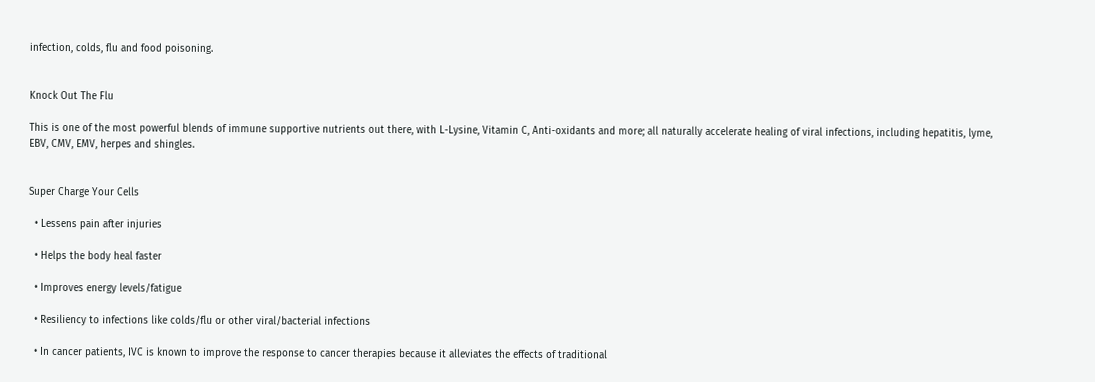infection, colds, flu and food poisoning.


Knock Out The Flu

This is one of the most powerful blends of immune supportive nutrients out there, with L-Lysine, Vitamin C, Anti-oxidants and more; all naturally accelerate healing of viral infections, including hepatitis, lyme, EBV, CMV, EMV, herpes and shingles.


Super Charge Your Cells

  • Lessens pain after injuries

  • Helps the body heal faster

  • Improves energy levels/fatigue

  • Resiliency to infections like colds/flu or other viral/bacterial infections

  • In cancer patients, IVC is known to improve the response to cancer therapies because it alleviates the effects of traditional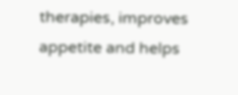therapies, improves appetite and helps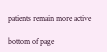patients remain more active

bottom of page